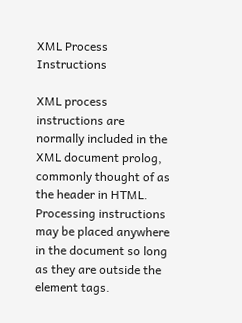XML Process Instructions

XML process instructions are normally included in the XML document prolog, commonly thought of as the header in HTML. Processing instructions may be placed anywhere in the document so long as they are outside the element tags.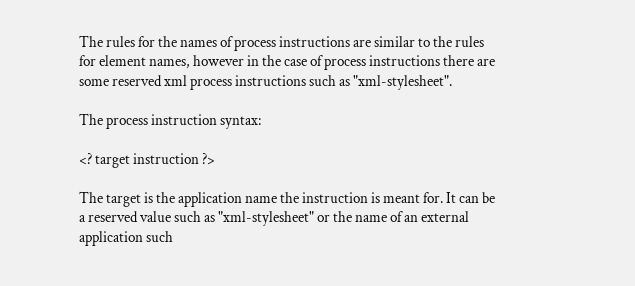The rules for the names of process instructions are similar to the rules for element names, however in the case of process instructions there are some reserved xml process instructions such as "xml-stylesheet".

The process instruction syntax:

<? target instruction ?>

The target is the application name the instruction is meant for. It can be a reserved value such as "xml-stylesheet" or the name of an external application such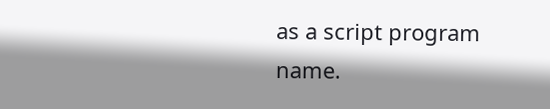as a script program name.